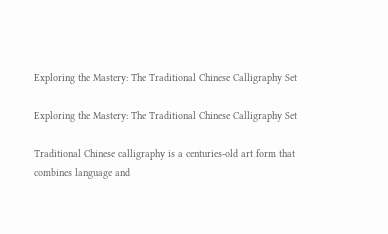Exploring the Mastery: The Traditional Chinese Calligraphy Set

Exploring the Mastery: The Traditional Chinese Calligraphy Set

Traditional Chinese calligraphy is a centuries-old art form that combines language and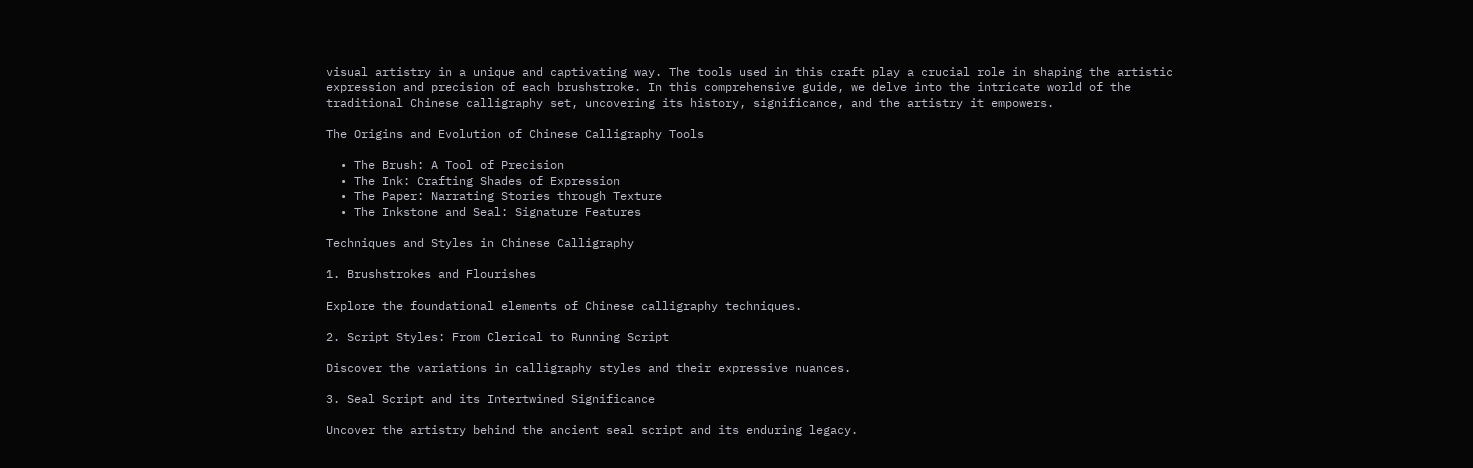visual artistry in a unique and captivating way. The tools used in this craft play a crucial role in shaping the artistic expression and precision of each brushstroke. In this comprehensive guide, we delve into the intricate world of the traditional Chinese calligraphy set, uncovering its history, significance, and the artistry it empowers.

The Origins and Evolution of Chinese Calligraphy Tools

  • The Brush: A Tool of Precision
  • The Ink: Crafting Shades of Expression
  • The Paper: Narrating Stories through Texture
  • The Inkstone and Seal: Signature Features

Techniques and Styles in Chinese Calligraphy

1. Brushstrokes and Flourishes

Explore the foundational elements of Chinese calligraphy techniques.

2. Script Styles: From Clerical to Running Script

Discover the variations in calligraphy styles and their expressive nuances.

3. Seal Script and its Intertwined Significance

Uncover the artistry behind the ancient seal script and its enduring legacy.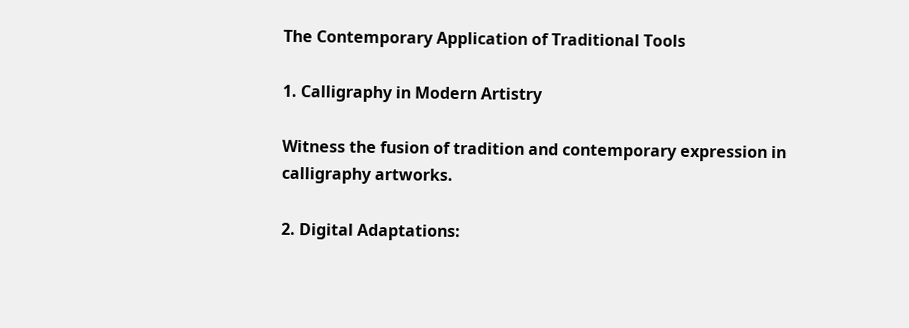The Contemporary Application of Traditional Tools

1. Calligraphy in Modern Artistry

Witness the fusion of tradition and contemporary expression in calligraphy artworks.

2. Digital Adaptations: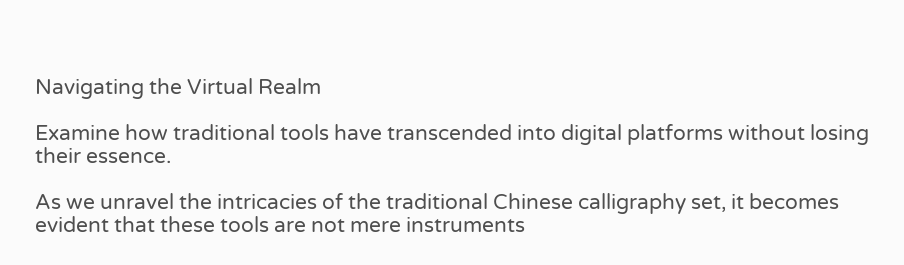Navigating the Virtual Realm

Examine how traditional tools have transcended into digital platforms without losing their essence.

As we unravel the intricacies of the traditional Chinese calligraphy set, it becomes evident that these tools are not mere instruments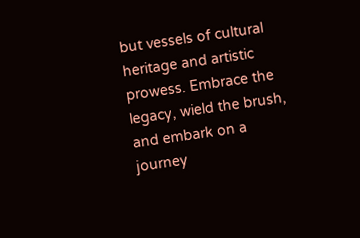but vessels of cultural heritage and artistic prowess. Embrace the legacy, wield the brush, and embark on a journey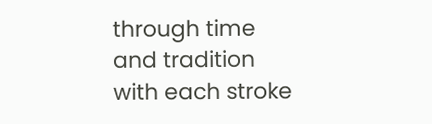through time and tradition with each stroke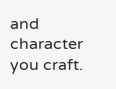and character you craft.